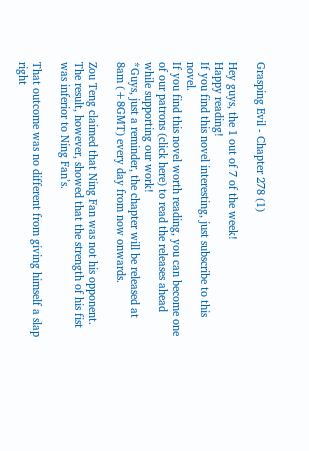Grasping Evil - Chapter 278 (1)

Hey guys, the 1 out of 7 of the week!
Happy reading!
If you find this novel interesting, just subscribe to this novel.
If you find this novel worth reading, you can become one of our patrons (click here) to read the releases ahead while supporting our work!
*Guys, just a reminder, the chapter will be released at 8am (+8GMT) every day from now onwards.

Zou Teng claimed that Ning Fan was not his opponent. The result, however, showed that the strength of his fist was inferior to Ning Fan’s.

That outcome was no different from giving himself a slap right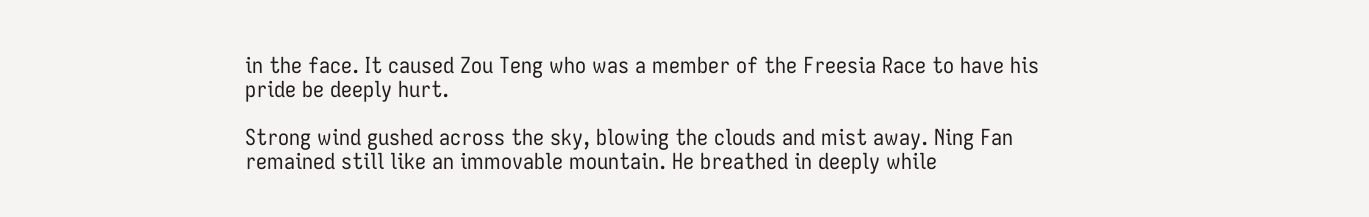in the face. It caused Zou Teng who was a member of the Freesia Race to have his pride be deeply hurt.

Strong wind gushed across the sky, blowing the clouds and mist away. Ning Fan remained still like an immovable mountain. He breathed in deeply while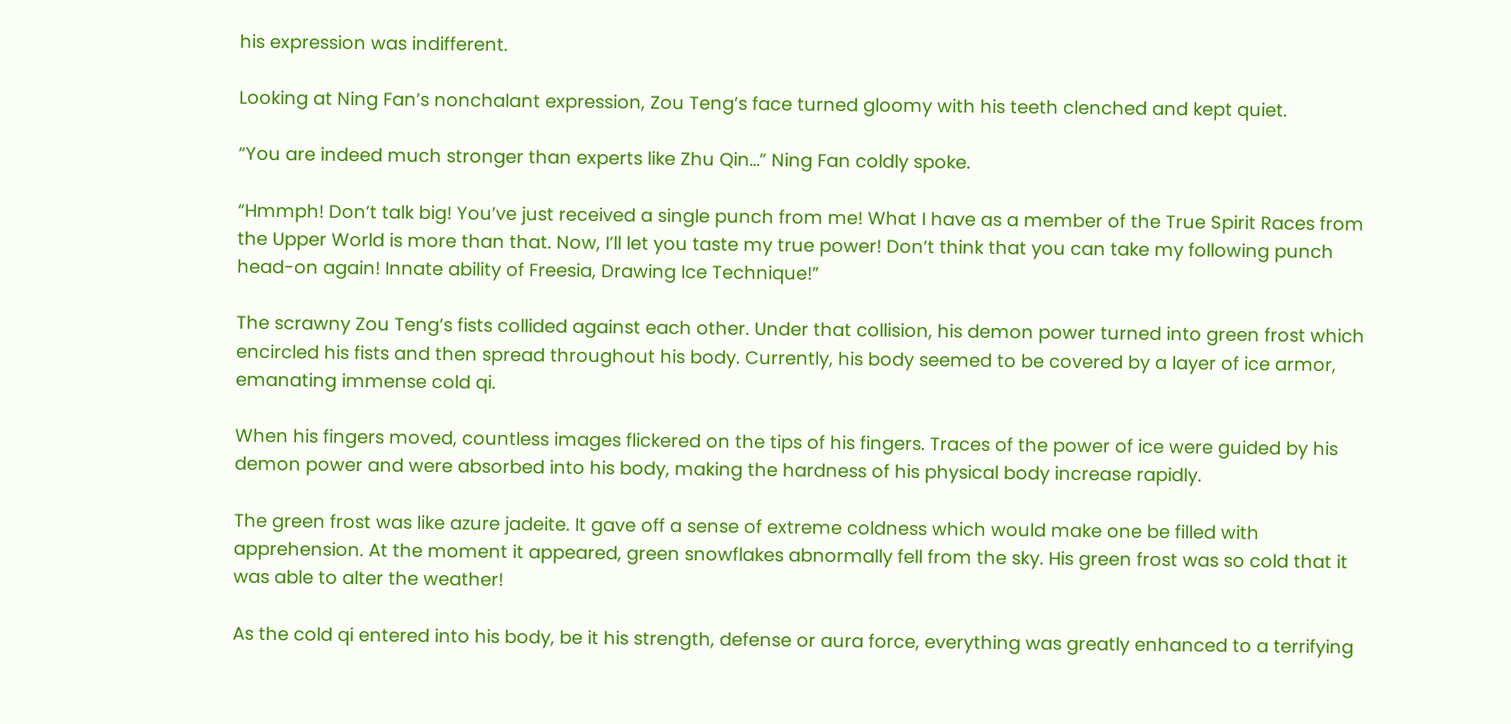his expression was indifferent.

Looking at Ning Fan’s nonchalant expression, Zou Teng’s face turned gloomy with his teeth clenched and kept quiet.

“You are indeed much stronger than experts like Zhu Qin…” Ning Fan coldly spoke.

“Hmmph! Don’t talk big! You’ve just received a single punch from me! What I have as a member of the True Spirit Races from the Upper World is more than that. Now, I’ll let you taste my true power! Don’t think that you can take my following punch head-on again! Innate ability of Freesia, Drawing Ice Technique!”

The scrawny Zou Teng’s fists collided against each other. Under that collision, his demon power turned into green frost which encircled his fists and then spread throughout his body. Currently, his body seemed to be covered by a layer of ice armor, emanating immense cold qi.

When his fingers moved, countless images flickered on the tips of his fingers. Traces of the power of ice were guided by his demon power and were absorbed into his body, making the hardness of his physical body increase rapidly.

The green frost was like azure jadeite. It gave off a sense of extreme coldness which would make one be filled with apprehension. At the moment it appeared, green snowflakes abnormally fell from the sky. His green frost was so cold that it was able to alter the weather!

As the cold qi entered into his body, be it his strength, defense or aura force, everything was greatly enhanced to a terrifying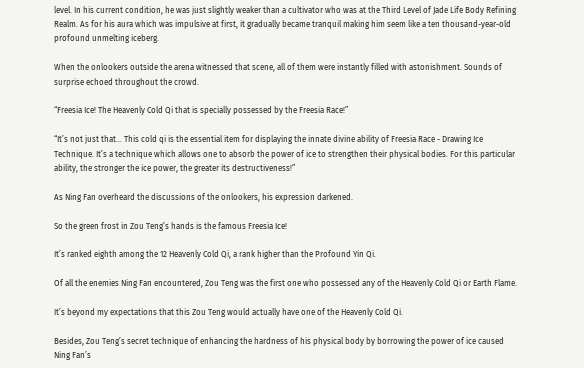level. In his current condition, he was just slightly weaker than a cultivator who was at the Third Level of Jade Life Body Refining Realm. As for his aura which was impulsive at first, it gradually became tranquil making him seem like a ten thousand-year-old profound unmelting iceberg.

When the onlookers outside the arena witnessed that scene, all of them were instantly filled with astonishment. Sounds of surprise echoed throughout the crowd.

“Freesia Ice! The Heavenly Cold Qi that is specially possessed by the Freesia Race!”

“It’s not just that… This cold qi is the essential item for displaying the innate divine ability of Freesia Race - Drawing Ice Technique. It’s a technique which allows one to absorb the power of ice to strengthen their physical bodies. For this particular ability, the stronger the ice power, the greater its destructiveness!”

As Ning Fan overheard the discussions of the onlookers, his expression darkened.

So the green frost in Zou Teng’s hands is the famous Freesia Ice!

It’s ranked eighth among the 12 Heavenly Cold Qi, a rank higher than the Profound Yin Qi.

Of all the enemies Ning Fan encountered, Zou Teng was the first one who possessed any of the Heavenly Cold Qi or Earth Flame.

It’s beyond my expectations that this Zou Teng would actually have one of the Heavenly Cold Qi.

Besides, Zou Teng’s secret technique of enhancing the hardness of his physical body by borrowing the power of ice caused Ning Fan’s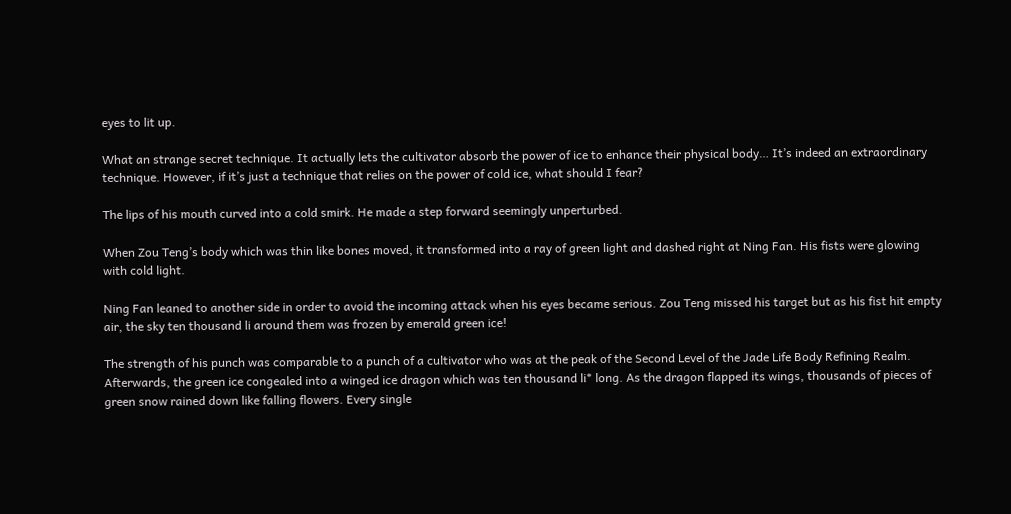eyes to lit up.

What an strange secret technique. It actually lets the cultivator absorb the power of ice to enhance their physical body… It’s indeed an extraordinary technique. However, if it’s just a technique that relies on the power of cold ice, what should I fear?

The lips of his mouth curved into a cold smirk. He made a step forward seemingly unperturbed.

When Zou Teng’s body which was thin like bones moved, it transformed into a ray of green light and dashed right at Ning Fan. His fists were glowing with cold light.

Ning Fan leaned to another side in order to avoid the incoming attack when his eyes became serious. Zou Teng missed his target but as his fist hit empty air, the sky ten thousand li around them was frozen by emerald green ice!

The strength of his punch was comparable to a punch of a cultivator who was at the peak of the Second Level of the Jade Life Body Refining Realm. Afterwards, the green ice congealed into a winged ice dragon which was ten thousand li* long. As the dragon flapped its wings, thousands of pieces of green snow rained down like falling flowers. Every single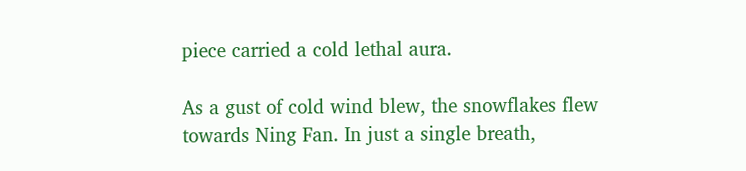piece carried a cold lethal aura.

As a gust of cold wind blew, the snowflakes flew towards Ning Fan. In just a single breath,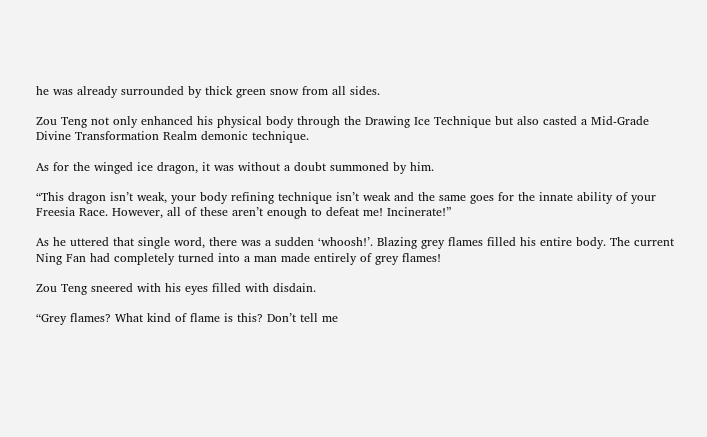he was already surrounded by thick green snow from all sides.

Zou Teng not only enhanced his physical body through the Drawing Ice Technique but also casted a Mid-Grade Divine Transformation Realm demonic technique.

As for the winged ice dragon, it was without a doubt summoned by him.

“This dragon isn’t weak, your body refining technique isn’t weak and the same goes for the innate ability of your Freesia Race. However, all of these aren’t enough to defeat me! Incinerate!”

As he uttered that single word, there was a sudden ‘whoosh!’. Blazing grey flames filled his entire body. The current Ning Fan had completely turned into a man made entirely of grey flames!

Zou Teng sneered with his eyes filled with disdain.

“Grey flames? What kind of flame is this? Don’t tell me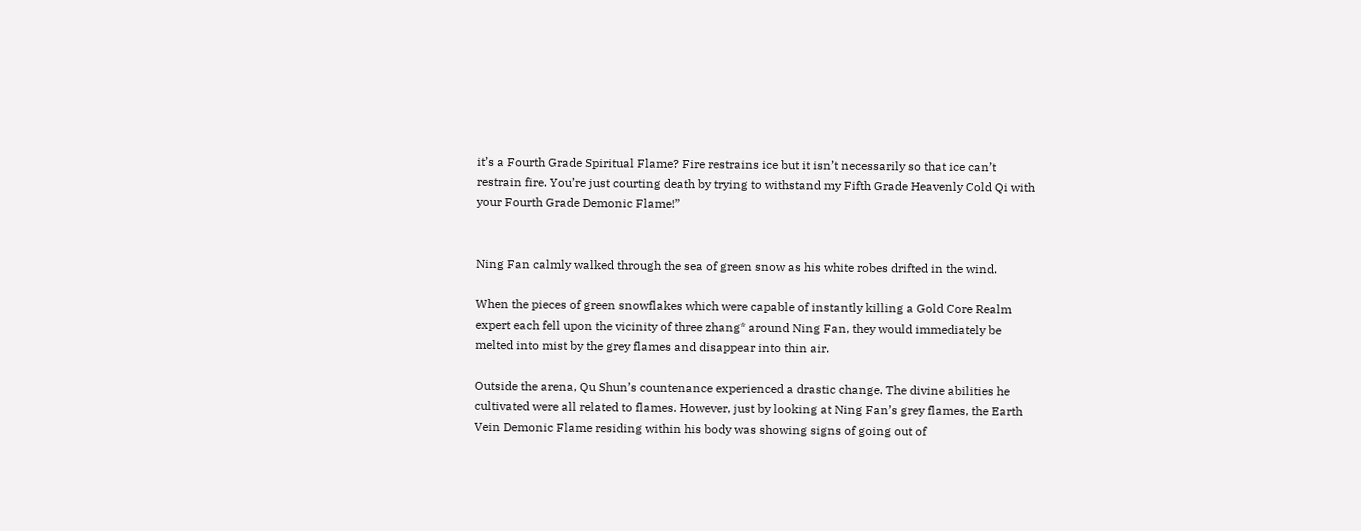it’s a Fourth Grade Spiritual Flame? Fire restrains ice but it isn’t necessarily so that ice can’t restrain fire. You’re just courting death by trying to withstand my Fifth Grade Heavenly Cold Qi with your Fourth Grade Demonic Flame!”


Ning Fan calmly walked through the sea of green snow as his white robes drifted in the wind.

When the pieces of green snowflakes which were capable of instantly killing a Gold Core Realm expert each fell upon the vicinity of three zhang* around Ning Fan, they would immediately be melted into mist by the grey flames and disappear into thin air.

Outside the arena, Qu Shun’s countenance experienced a drastic change. The divine abilities he cultivated were all related to flames. However, just by looking at Ning Fan’s grey flames, the Earth Vein Demonic Flame residing within his body was showing signs of going out of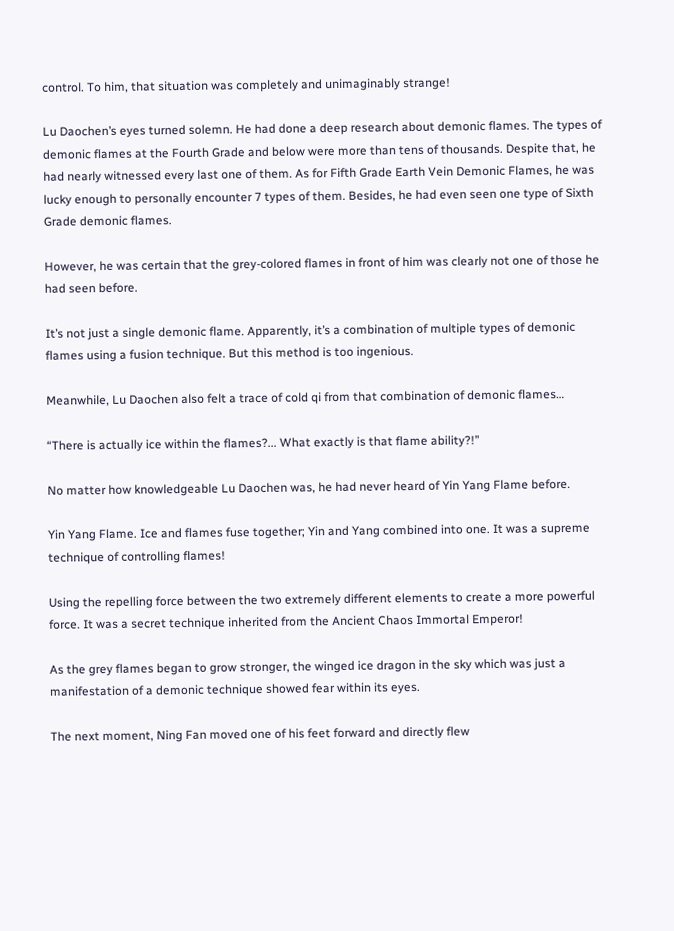control. To him, that situation was completely and unimaginably strange!

Lu Daochen’s eyes turned solemn. He had done a deep research about demonic flames. The types of demonic flames at the Fourth Grade and below were more than tens of thousands. Despite that, he had nearly witnessed every last one of them. As for Fifth Grade Earth Vein Demonic Flames, he was lucky enough to personally encounter 7 types of them. Besides, he had even seen one type of Sixth Grade demonic flames.

However, he was certain that the grey-colored flames in front of him was clearly not one of those he had seen before.

It’s not just a single demonic flame. Apparently, it’s a combination of multiple types of demonic flames using a fusion technique. But this method is too ingenious.

Meanwhile, Lu Daochen also felt a trace of cold qi from that combination of demonic flames…

“There is actually ice within the flames?... What exactly is that flame ability?!”

No matter how knowledgeable Lu Daochen was, he had never heard of Yin Yang Flame before.

Yin Yang Flame. Ice and flames fuse together; Yin and Yang combined into one. It was a supreme technique of controlling flames!

Using the repelling force between the two extremely different elements to create a more powerful force. It was a secret technique inherited from the Ancient Chaos Immortal Emperor!

As the grey flames began to grow stronger, the winged ice dragon in the sky which was just a manifestation of a demonic technique showed fear within its eyes.

The next moment, Ning Fan moved one of his feet forward and directly flew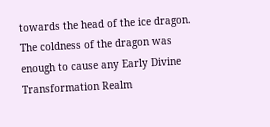towards the head of the ice dragon. The coldness of the dragon was enough to cause any Early Divine Transformation Realm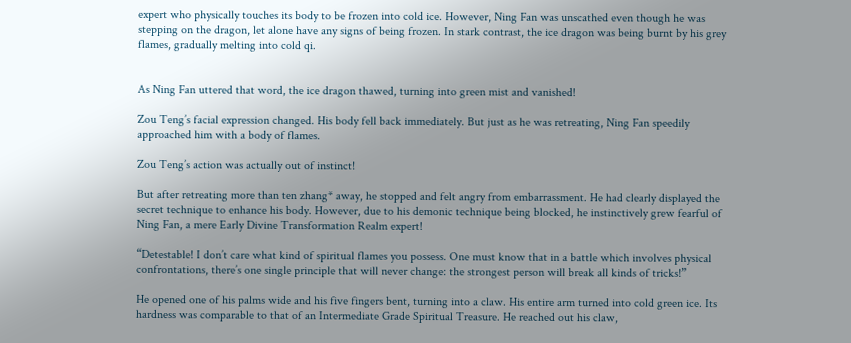expert who physically touches its body to be frozen into cold ice. However, Ning Fan was unscathed even though he was stepping on the dragon, let alone have any signs of being frozen. In stark contrast, the ice dragon was being burnt by his grey flames, gradually melting into cold qi.


As Ning Fan uttered that word, the ice dragon thawed, turning into green mist and vanished!

Zou Teng’s facial expression changed. His body fell back immediately. But just as he was retreating, Ning Fan speedily approached him with a body of flames.

Zou Teng’s action was actually out of instinct!

But after retreating more than ten zhang* away, he stopped and felt angry from embarrassment. He had clearly displayed the secret technique to enhance his body. However, due to his demonic technique being blocked, he instinctively grew fearful of Ning Fan, a mere Early Divine Transformation Realm expert!

“Detestable! I don’t care what kind of spiritual flames you possess. One must know that in a battle which involves physical confrontations, there’s one single principle that will never change: the strongest person will break all kinds of tricks!”

He opened one of his palms wide and his five fingers bent, turning into a claw. His entire arm turned into cold green ice. Its hardness was comparable to that of an Intermediate Grade Spiritual Treasure. He reached out his claw,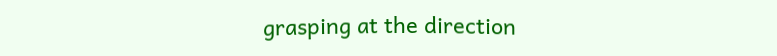grasping at the direction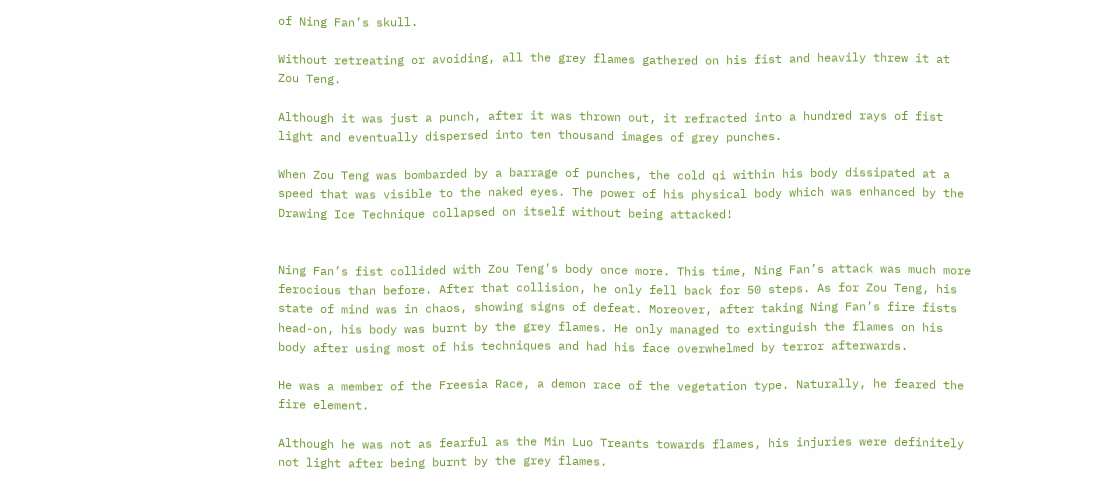of Ning Fan’s skull.

Without retreating or avoiding, all the grey flames gathered on his fist and heavily threw it at Zou Teng.

Although it was just a punch, after it was thrown out, it refracted into a hundred rays of fist light and eventually dispersed into ten thousand images of grey punches.

When Zou Teng was bombarded by a barrage of punches, the cold qi within his body dissipated at a speed that was visible to the naked eyes. The power of his physical body which was enhanced by the Drawing Ice Technique collapsed on itself without being attacked!


Ning Fan’s fist collided with Zou Teng’s body once more. This time, Ning Fan’s attack was much more ferocious than before. After that collision, he only fell back for 50 steps. As for Zou Teng, his state of mind was in chaos, showing signs of defeat. Moreover, after taking Ning Fan’s fire fists head-on, his body was burnt by the grey flames. He only managed to extinguish the flames on his body after using most of his techniques and had his face overwhelmed by terror afterwards.

He was a member of the Freesia Race, a demon race of the vegetation type. Naturally, he feared the fire element.

Although he was not as fearful as the Min Luo Treants towards flames, his injuries were definitely not light after being burnt by the grey flames.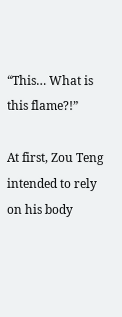“This… What is this flame?!”

At first, Zou Teng intended to rely on his body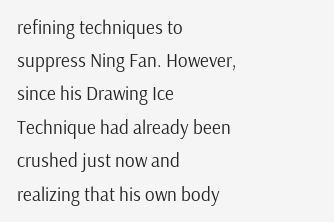refining techniques to suppress Ning Fan. However, since his Drawing Ice Technique had already been crushed just now and realizing that his own body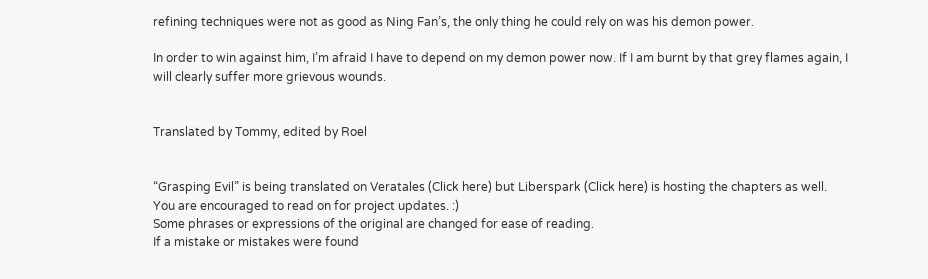refining techniques were not as good as Ning Fan’s, the only thing he could rely on was his demon power.

In order to win against him, I’m afraid I have to depend on my demon power now. If I am burnt by that grey flames again, I will clearly suffer more grievous wounds.


Translated by Tommy, edited by Roel


“Grasping Evil” is being translated on Veratales (Click here) but Liberspark (Click here) is hosting the chapters as well. You are encouraged to read on for project updates. :)
Some phrases or expressions of the original are changed for ease of reading.
If a mistake or mistakes were found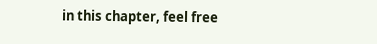in this chapter, feel free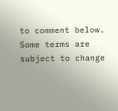to comment below.
Some terms are subject to change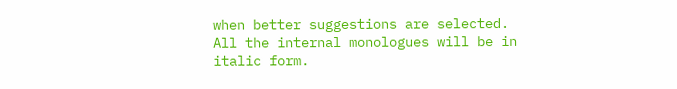when better suggestions are selected.
All the internal monologues will be in italic form.